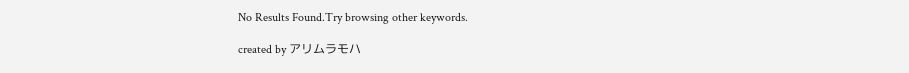No Results Found.Try browsing other keywords.

created by アリムラモハ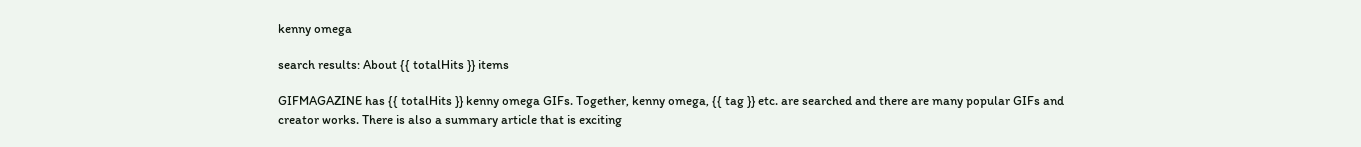kenny omega

search results: About {{ totalHits }} items

GIFMAGAZINE has {{ totalHits }} kenny omega GIFs. Together, kenny omega, {{ tag }} etc. are searched and there are many popular GIFs and creator works. There is also a summary article that is exciting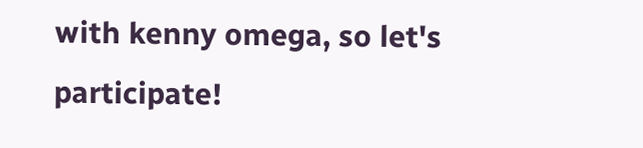with kenny omega, so let's participate!